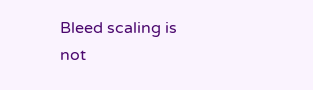Bleed scaling is not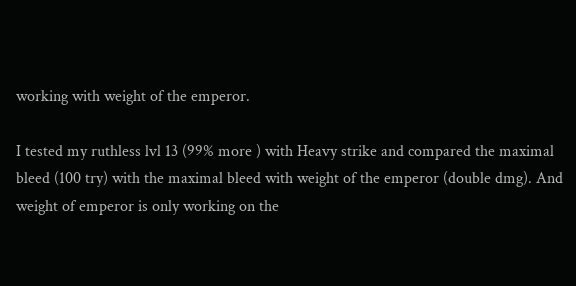working with weight of the emperor.

I tested my ruthless lvl 13 (99% more ) with Heavy strike and compared the maximal bleed (100 try) with the maximal bleed with weight of the emperor (double dmg). And weight of emperor is only working on the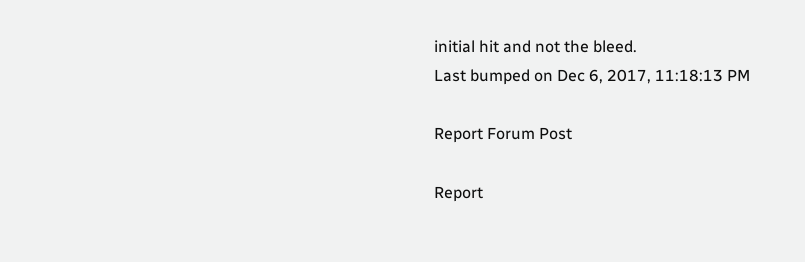initial hit and not the bleed.
Last bumped on Dec 6, 2017, 11:18:13 PM

Report Forum Post

Report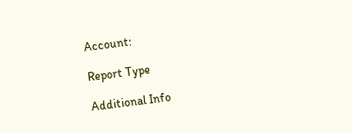Account:

Report Type

Additional Info